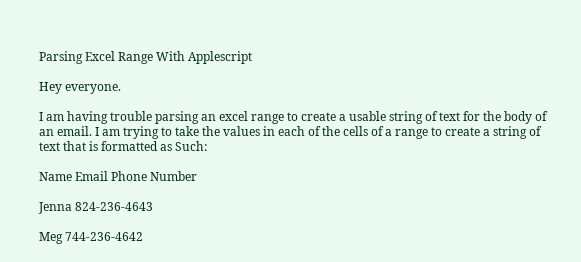Parsing Excel Range With Applescript

Hey everyone.

I am having trouble parsing an excel range to create a usable string of text for the body of an email. I am trying to take the values in each of the cells of a range to create a string of text that is formatted as Such:

Name Email Phone Number

Jenna 824-236-4643

Meg 744-236-4642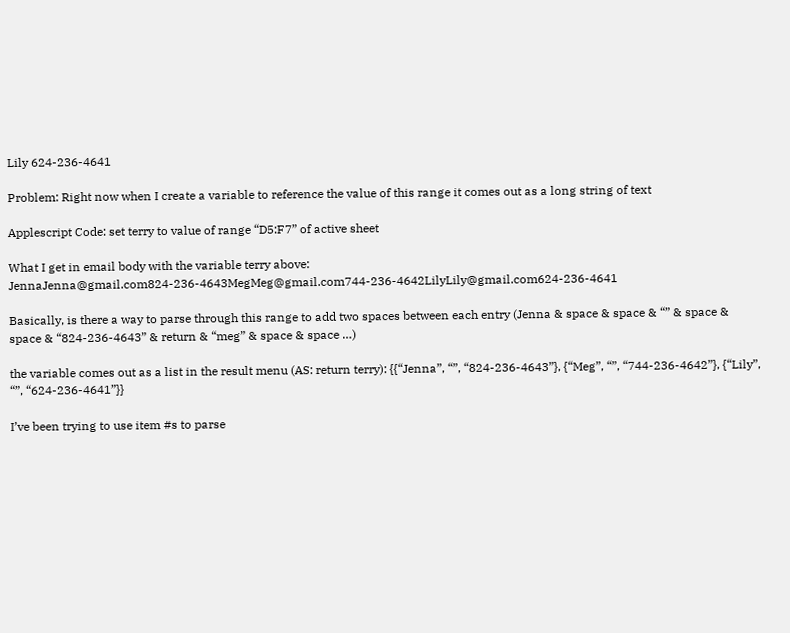Lily 624-236-4641

Problem: Right now when I create a variable to reference the value of this range it comes out as a long string of text

Applescript Code: set terry to value of range “D5:F7” of active sheet

What I get in email body with the variable terry above: JennaJenna@gmail.com824-236-4643MegMeg@gmail.com744-236-4642LilyLily@gmail.com624-236-4641

Basically, is there a way to parse through this range to add two spaces between each entry (Jenna & space & space & “” & space & space & “824-236-4643” & return & “meg” & space & space …)

the variable comes out as a list in the result menu (AS: return terry): {{“Jenna”, “”, “824-236-4643”}, {“Meg”, “”, “744-236-4642”}, {“Lily”, “”, “624-236-4641”}}

I’ve been trying to use item #s to parse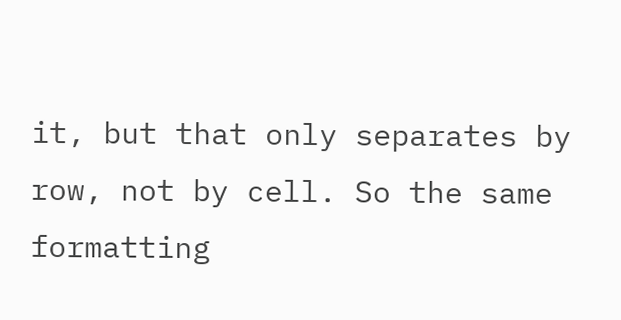it, but that only separates by row, not by cell. So the same formatting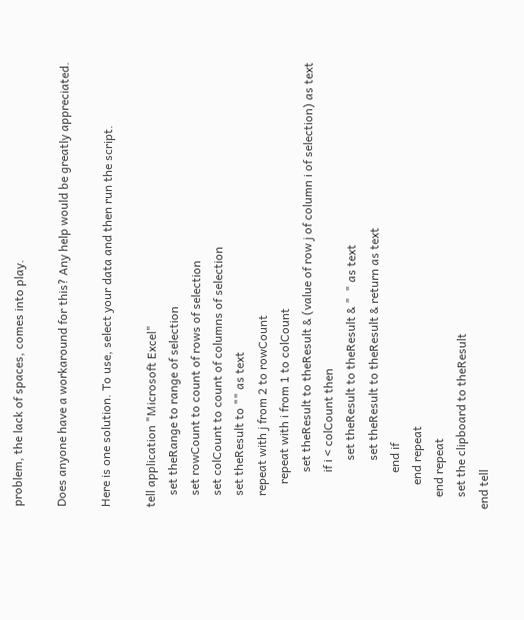problem, the lack of spaces, comes into play.

Does anyone have a workaround for this? Any help would be greatly appreciated.

Here is one solution. To use, select your data and then run the script.

tell application "Microsoft Excel"
    set theRange to range of selection
    set rowCount to count of rows of selection
    set colCount to count of columns of selection
    set theResult to "" as text
    repeat with j from 2 to rowCount
        repeat with i from 1 to colCount
            set theResult to theResult & (value of row j of column i of selection) as text
            if i < colCount then
                set theResult to theResult & "  " as text
                set theResult to theResult & return as text
            end if
        end repeat
    end repeat
    set the clipboard to theResult
end tell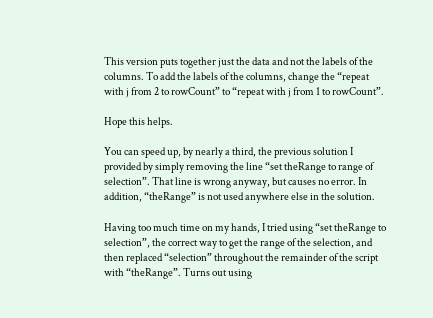This version puts together just the data and not the labels of the columns. To add the labels of the columns, change the “repeat with j from 2 to rowCount” to “repeat with j from 1 to rowCount”.

Hope this helps.

You can speed up, by nearly a third, the previous solution I provided by simply removing the line “set theRange to range of selection”. That line is wrong anyway, but causes no error. In addition, “theRange” is not used anywhere else in the solution.

Having too much time on my hands, I tried using “set theRange to selection”, the correct way to get the range of the selection, and then replaced “selection” throughout the remainder of the script with “theRange”. Turns out using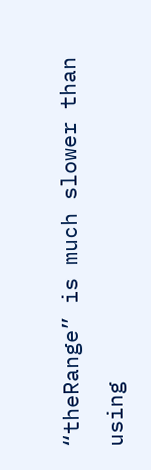“theRange” is much slower than using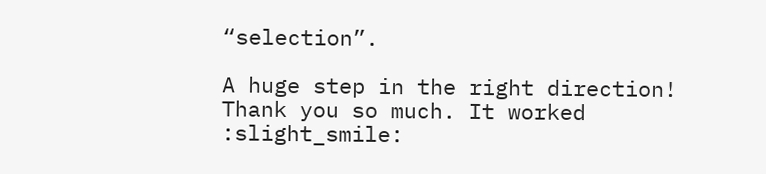“selection”.

A huge step in the right direction! Thank you so much. It worked :slight_smile: